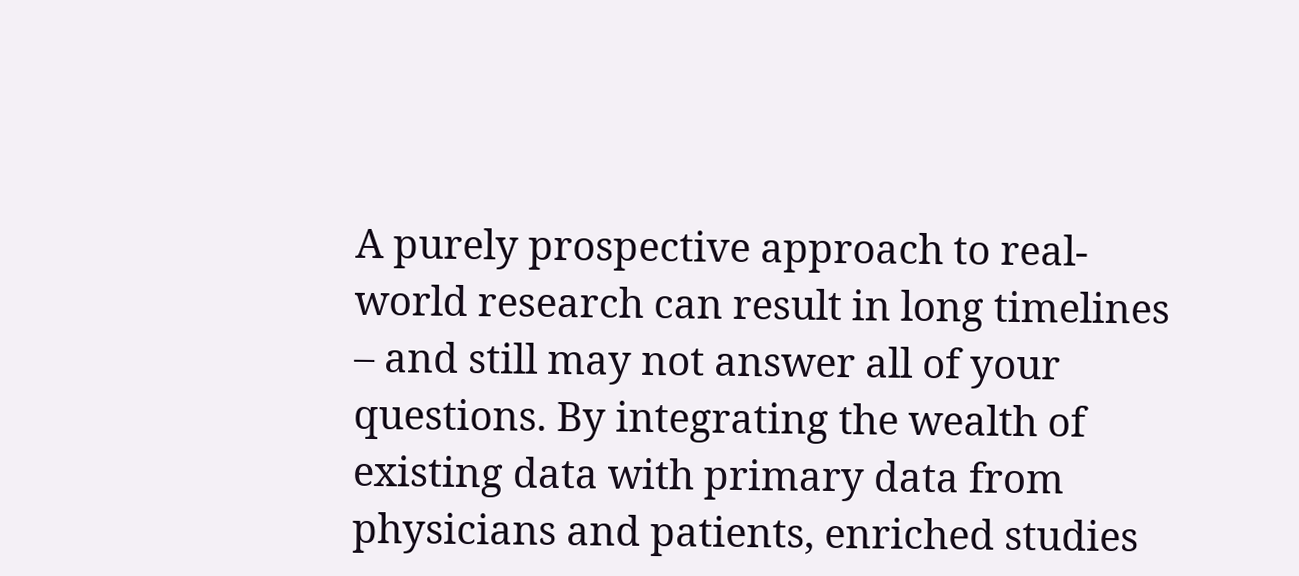A purely prospective approach to real-world research can result in long timelines – and still may not answer all of your questions. By integrating the wealth of existing data with primary data from physicians and patients, enriched studies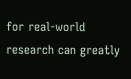for real-world research can greatly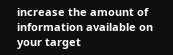increase the amount of information available on your target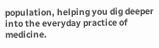population, helping you dig deeper into the everyday practice of medicine.